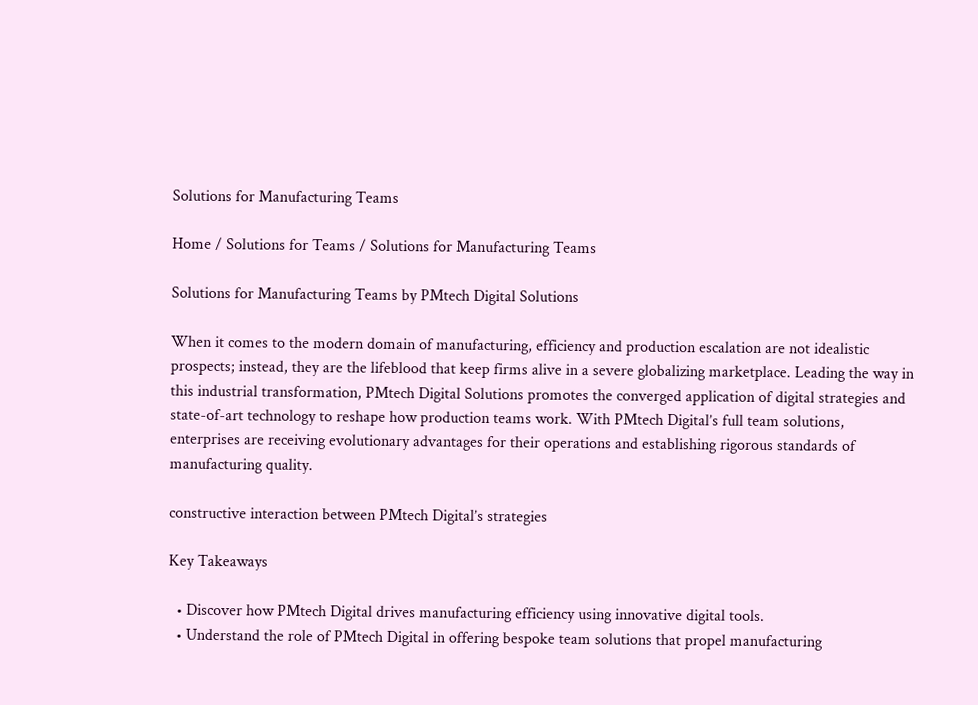Solutions for Manufacturing Teams

Home / Solutions for Teams / Solutions for Manufacturing Teams

Solutions for Manufacturing Teams by PMtech Digital Solutions

When it comes to the modern domain of manufacturing, efficiency and production escalation are not idealistic prospects; instead, they are the lifeblood that keep firms alive in a severe globalizing marketplace. Leading the way in this industrial transformation, PMtech Digital Solutions promotes the converged application of digital strategies and state-of-art technology to reshape how production teams work. With PMtech Digital’s full team solutions, enterprises are receiving evolutionary advantages for their operations and establishing rigorous standards of manufacturing quality.

constructive interaction between PMtech Digital’s strategies

Key Takeaways

  • Discover how PMtech Digital drives manufacturing efficiency using innovative digital tools.
  • Understand the role of PMtech Digital in offering bespoke team solutions that propel manufacturing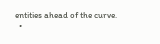entities ahead of the curve.
  •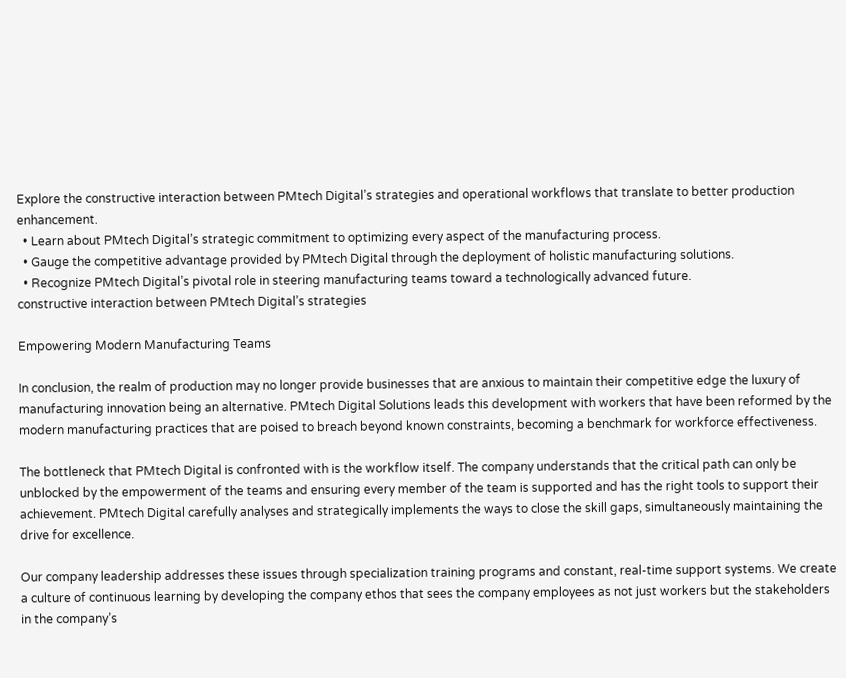Explore the constructive interaction between PMtech Digital’s strategies and operational workflows that translate to better production enhancement.
  • Learn about PMtech Digital’s strategic commitment to optimizing every aspect of the manufacturing process.
  • Gauge the competitive advantage provided by PMtech Digital through the deployment of holistic manufacturing solutions.
  • Recognize PMtech Digital’s pivotal role in steering manufacturing teams toward a technologically advanced future.
constructive interaction between PMtech Digital’s strategies

Empowering Modern Manufacturing Teams

In conclusion, the realm of production may no longer provide businesses that are anxious to maintain their competitive edge the luxury of manufacturing innovation being an alternative. PMtech Digital Solutions leads this development with workers that have been reformed by the modern manufacturing practices that are poised to breach beyond known constraints, becoming a benchmark for workforce effectiveness.

The bottleneck that PMtech Digital is confronted with is the workflow itself. The company understands that the critical path can only be unblocked by the empowerment of the teams and ensuring every member of the team is supported and has the right tools to support their achievement. PMtech Digital carefully analyses and strategically implements the ways to close the skill gaps, simultaneously maintaining the drive for excellence.

Our company leadership addresses these issues through specialization training programs and constant, real-time support systems. We create a culture of continuous learning by developing the company ethos that sees the company employees as not just workers but the stakeholders in the company’s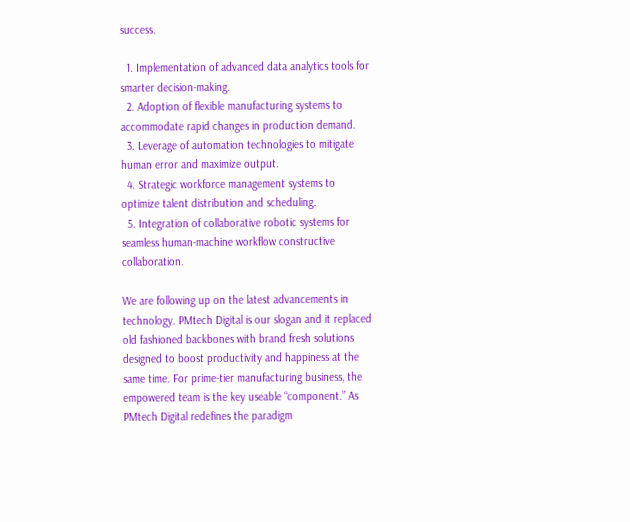success.

  1. Implementation of advanced data analytics tools for smarter decision-making.
  2. Adoption of flexible manufacturing systems to accommodate rapid changes in production demand.
  3. Leverage of automation technologies to mitigate human error and maximize output.
  4. Strategic workforce management systems to optimize talent distribution and scheduling.
  5. Integration of collaborative robotic systems for seamless human-machine workflow constructive collaboration.

We are following up on the latest advancements in technology. PMtech Digital is our slogan and it replaced old fashioned backbones with brand fresh solutions designed to boost productivity and happiness at the same time. For prime-tier manufacturing business, the empowered team is the key useable “component.” As PMtech Digital redefines the paradigm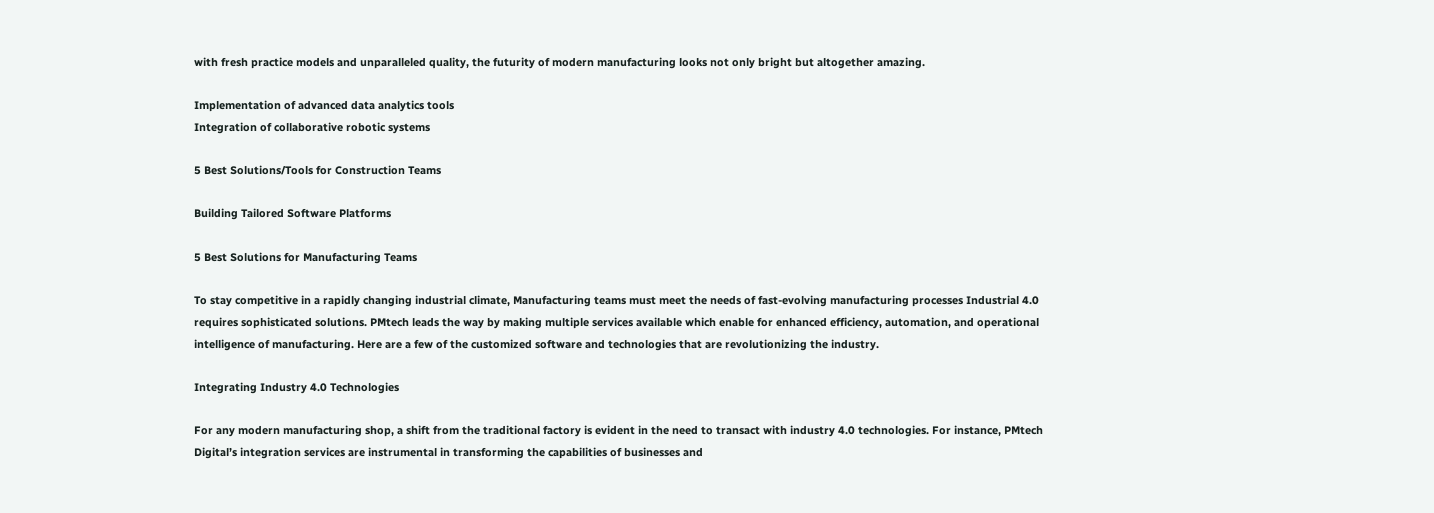with fresh practice models and unparalleled quality, the futurity of modern manufacturing looks not only bright but altogether amazing.

Implementation of advanced data analytics tools
Integration of collaborative robotic systems

5 Best Solutions/Tools for Construction Teams

Building Tailored Software Platforms

5 Best Solutions for Manufacturing Teams

To stay competitive in a rapidly changing industrial climate, Manufacturing teams must meet the needs of fast-evolving manufacturing processes Industrial 4.0 requires sophisticated solutions. PMtech leads the way by making multiple services available which enable for enhanced efficiency, automation, and operational intelligence of manufacturing. Here are a few of the customized software and technologies that are revolutionizing the industry.

Integrating Industry 4.0 Technologies

For any modern manufacturing shop, a shift from the traditional factory is evident in the need to transact with industry 4.0 technologies. For instance, PMtech Digital’s integration services are instrumental in transforming the capabilities of businesses and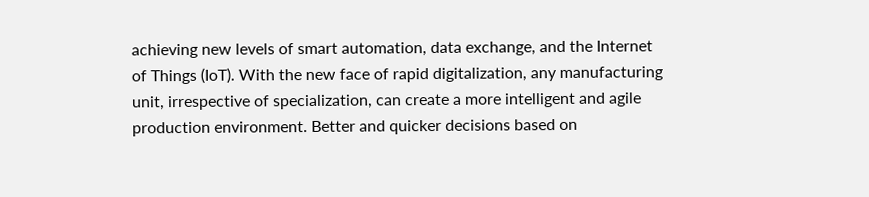achieving new levels of smart automation, data exchange, and the Internet of Things (IoT). With the new face of rapid digitalization, any manufacturing unit, irrespective of specialization, can create a more intelligent and agile production environment. Better and quicker decisions based on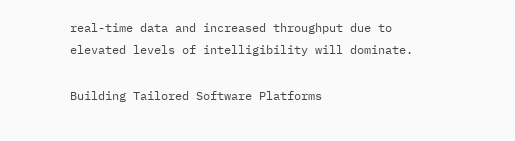real-time data and increased throughput due to elevated levels of intelligibility will dominate.

Building Tailored Software Platforms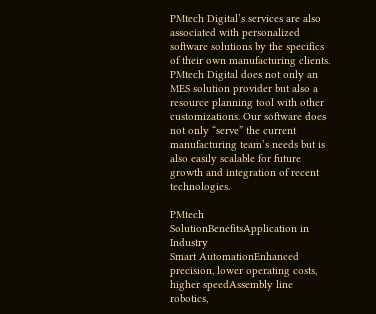PMtech Digital’s services are also associated with personalized software solutions by the specifics of their own manufacturing clients. PMtech Digital does not only an MES solution provider but also a resource planning tool with other customizations. Our software does not only “serve” the current manufacturing team’s needs but is also easily scalable for future growth and integration of recent technologies.

PMtech SolutionBenefitsApplication in Industry
Smart AutomationEnhanced precision, lower operating costs, higher speedAssembly line robotics,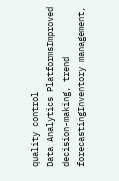quality control
Data Analytics PlatformsImproved decision-making, trend forecastingInventory management,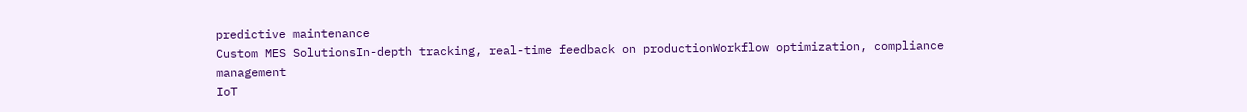predictive maintenance
Custom MES SolutionsIn-depth tracking, real-time feedback on productionWorkflow optimization, compliance management
IoT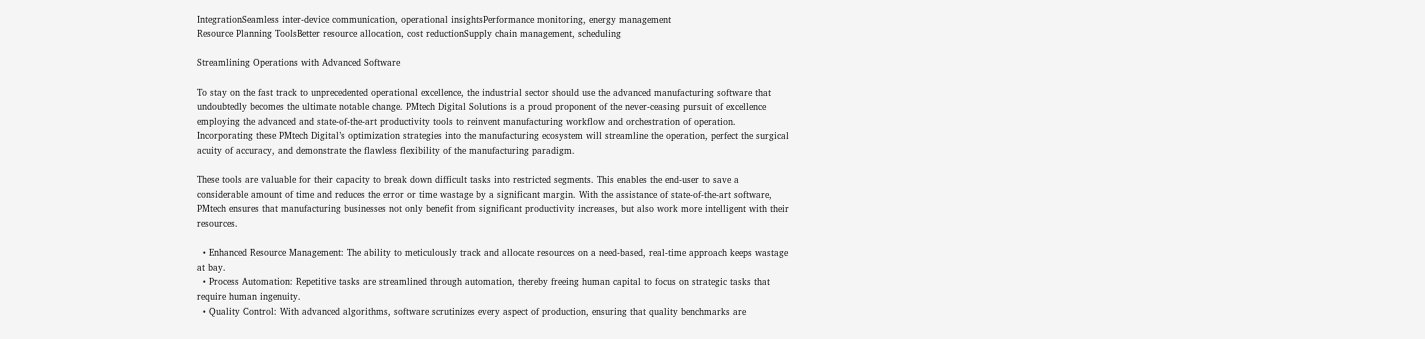IntegrationSeamless inter-device communication, operational insightsPerformance monitoring, energy management
Resource Planning ToolsBetter resource allocation, cost reductionSupply chain management, scheduling

Streamlining Operations with Advanced Software

To stay on the fast track to unprecedented operational excellence, the industrial sector should use the advanced manufacturing software that undoubtedly becomes the ultimate notable change. PMtech Digital Solutions is a proud proponent of the never-ceasing pursuit of excellence employing the advanced and state-of-the-art productivity tools to reinvent manufacturing workflow and orchestration of operation. Incorporating these PMtech Digital’s optimization strategies into the manufacturing ecosystem will streamline the operation, perfect the surgical acuity of accuracy, and demonstrate the flawless flexibility of the manufacturing paradigm.

These tools are valuable for their capacity to break down difficult tasks into restricted segments. This enables the end-user to save a considerable amount of time and reduces the error or time wastage by a significant margin. With the assistance of state-of-the-art software, PMtech ensures that manufacturing businesses not only benefit from significant productivity increases, but also work more intelligent with their resources.

  • Enhanced Resource Management: The ability to meticulously track and allocate resources on a need-based, real-time approach keeps wastage at bay.
  • Process Automation: Repetitive tasks are streamlined through automation, thereby freeing human capital to focus on strategic tasks that require human ingenuity.
  • Quality Control: With advanced algorithms, software scrutinizes every aspect of production, ensuring that quality benchmarks are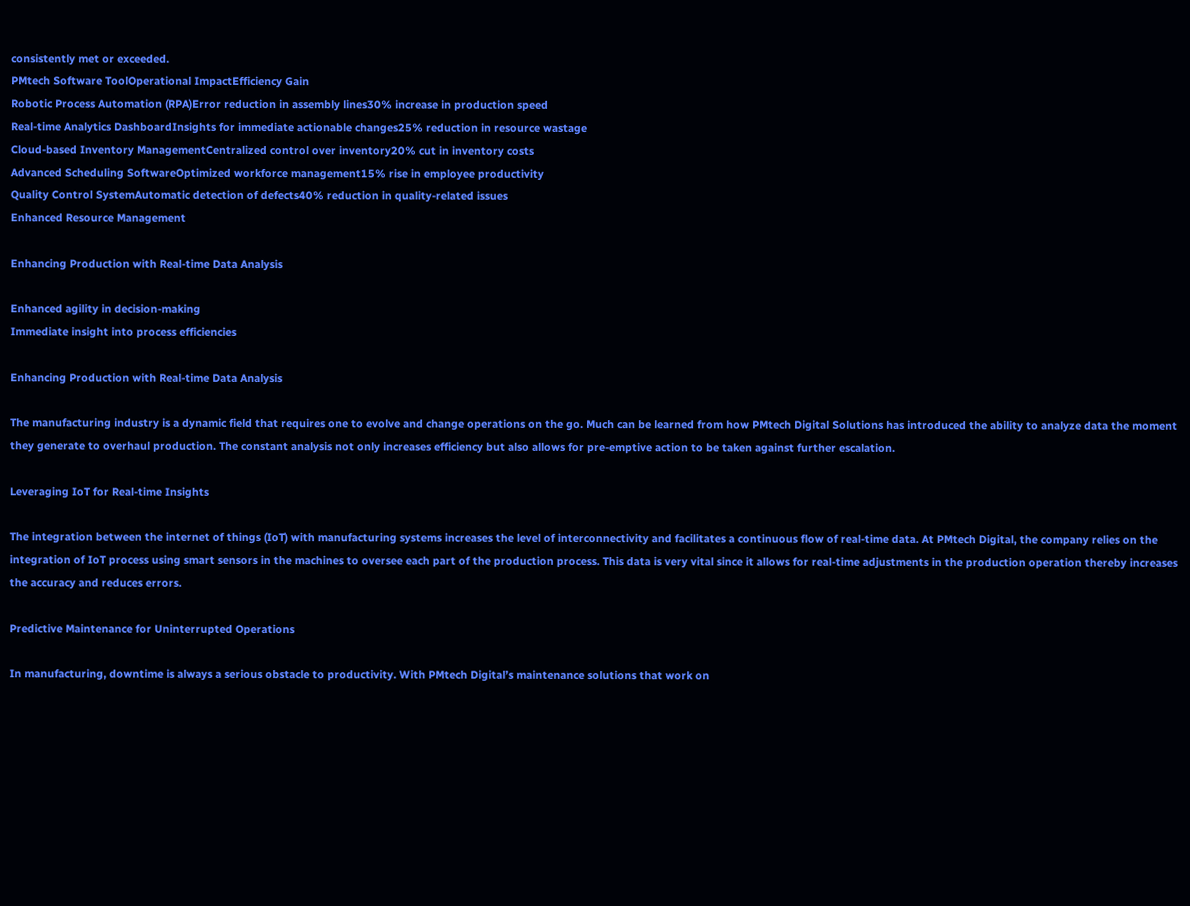consistently met or exceeded.
PMtech Software ToolOperational ImpactEfficiency Gain
Robotic Process Automation (RPA)Error reduction in assembly lines30% increase in production speed
Real-time Analytics DashboardInsights for immediate actionable changes25% reduction in resource wastage
Cloud-based Inventory ManagementCentralized control over inventory20% cut in inventory costs
Advanced Scheduling SoftwareOptimized workforce management15% rise in employee productivity
Quality Control SystemAutomatic detection of defects40% reduction in quality-related issues
Enhanced Resource Management

Enhancing Production with Real-time Data Analysis

Enhanced agility in decision-making
Immediate insight into process efficiencies

Enhancing Production with Real-time Data Analysis

The manufacturing industry is a dynamic field that requires one to evolve and change operations on the go. Much can be learned from how PMtech Digital Solutions has introduced the ability to analyze data the moment they generate to overhaul production. The constant analysis not only increases efficiency but also allows for pre-emptive action to be taken against further escalation.

Leveraging IoT for Real-time Insights

The integration between the internet of things (IoT) with manufacturing systems increases the level of interconnectivity and facilitates a continuous flow of real-time data. At PMtech Digital, the company relies on the integration of IoT process using smart sensors in the machines to oversee each part of the production process. This data is very vital since it allows for real-time adjustments in the production operation thereby increases the accuracy and reduces errors.

Predictive Maintenance for Uninterrupted Operations

In manufacturing, downtime is always a serious obstacle to productivity. With PMtech Digital’s maintenance solutions that work on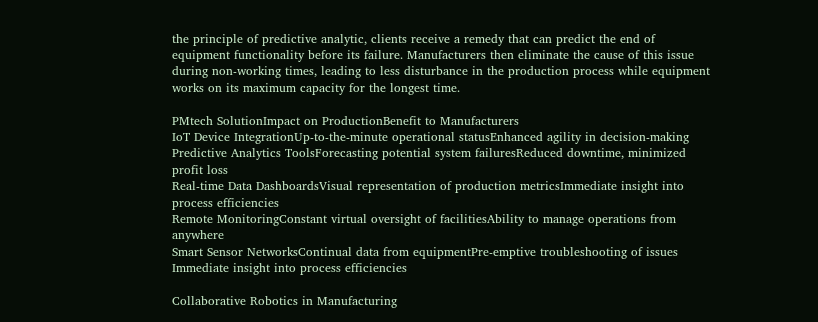the principle of predictive analytic, clients receive a remedy that can predict the end of equipment functionality before its failure. Manufacturers then eliminate the cause of this issue during non-working times, leading to less disturbance in the production process while equipment works on its maximum capacity for the longest time.

PMtech SolutionImpact on ProductionBenefit to Manufacturers
IoT Device IntegrationUp-to-the-minute operational statusEnhanced agility in decision-making
Predictive Analytics ToolsForecasting potential system failuresReduced downtime, minimized profit loss
Real-time Data DashboardsVisual representation of production metricsImmediate insight into process efficiencies
Remote MonitoringConstant virtual oversight of facilitiesAbility to manage operations from anywhere
Smart Sensor NetworksContinual data from equipmentPre-emptive troubleshooting of issues
Immediate insight into process efficiencies

Collaborative Robotics in Manufacturing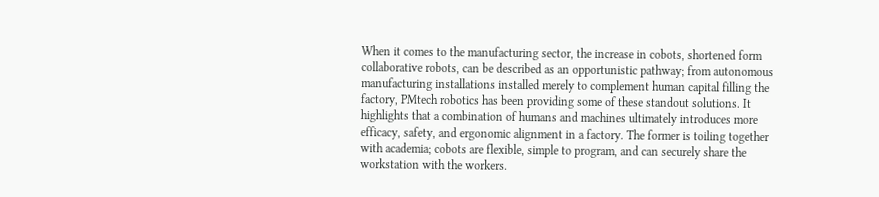When it comes to the manufacturing sector, the increase in cobots, shortened form collaborative robots, can be described as an opportunistic pathway; from autonomous manufacturing installations installed merely to complement human capital filling the factory, PMtech robotics has been providing some of these standout solutions. It highlights that a combination of humans and machines ultimately introduces more efficacy, safety, and ergonomic alignment in a factory. The former is toiling together with academia; cobots are flexible, simple to program, and can securely share the workstation with the workers.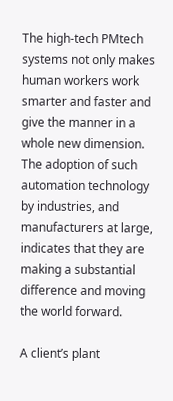The high-tech PMtech systems not only makes human workers work smarter and faster and give the manner in a whole new dimension. The adoption of such automation technology by industries, and manufacturers at large, indicates that they are making a substantial difference and moving the world forward.

A client’s plant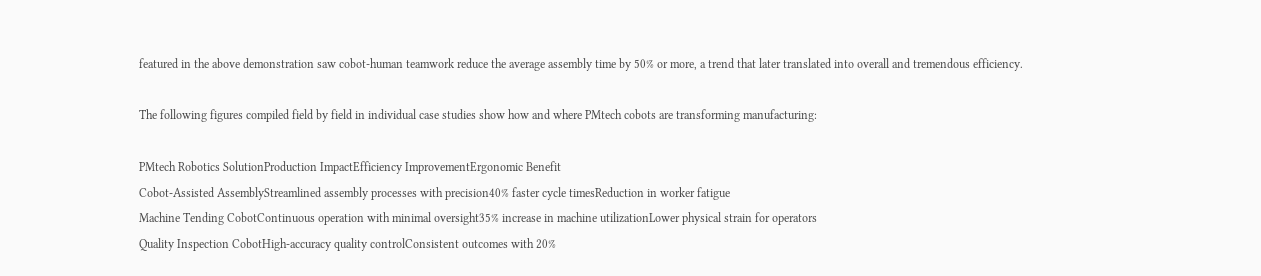featured in the above demonstration saw cobot-human teamwork reduce the average assembly time by 50% or more, a trend that later translated into overall and tremendous efficiency.

The following figures compiled field by field in individual case studies show how and where PMtech cobots are transforming manufacturing:

PMtech Robotics SolutionProduction ImpactEfficiency ImprovementErgonomic Benefit
Cobot-Assisted AssemblyStreamlined assembly processes with precision40% faster cycle timesReduction in worker fatigue
Machine Tending CobotContinuous operation with minimal oversight35% increase in machine utilizationLower physical strain for operators
Quality Inspection CobotHigh-accuracy quality controlConsistent outcomes with 20%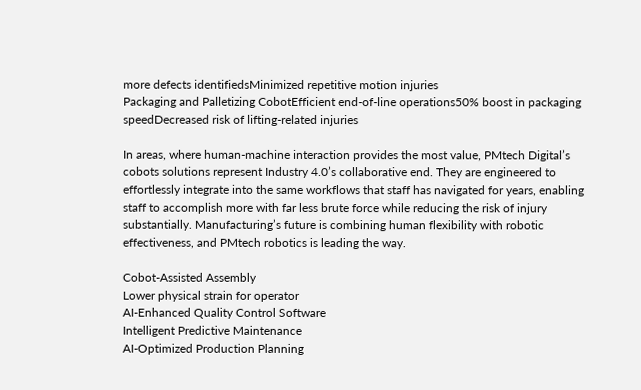more defects identifiedsMinimized repetitive motion injuries
Packaging and Palletizing CobotEfficient end-of-line operations50% boost in packaging speedDecreased risk of lifting-related injuries

In areas, where human-machine interaction provides the most value, PMtech Digital’s cobots solutions represent Industry 4.0’s collaborative end. They are engineered to effortlessly integrate into the same workflows that staff has navigated for years, enabling staff to accomplish more with far less brute force while reducing the risk of injury substantially. Manufacturing’s future is combining human flexibility with robotic effectiveness, and PMtech robotics is leading the way.

Cobot-Assisted Assembly
Lower physical strain for operator
AI-Enhanced Quality Control Software
Intelligent Predictive Maintenance
AI-Optimized Production Planning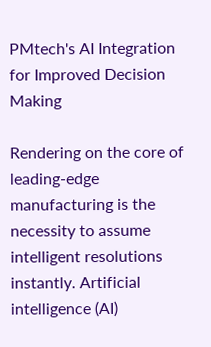PMtech's AI Integration for Improved Decision Making

Rendering on the core of leading-edge manufacturing is the necessity to assume intelligent resolutions instantly. Artificial intelligence (AI)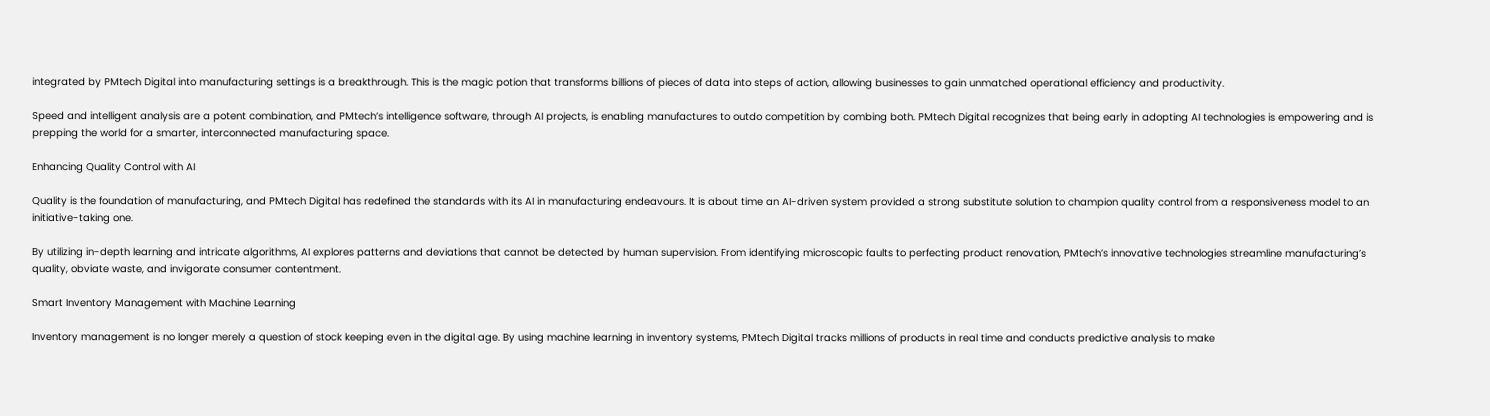integrated by PMtech Digital into manufacturing settings is a breakthrough. This is the magic potion that transforms billions of pieces of data into steps of action, allowing businesses to gain unmatched operational efficiency and productivity.

Speed and intelligent analysis are a potent combination, and PMtech’s intelligence software, through AI projects, is enabling manufactures to outdo competition by combing both. PMtech Digital recognizes that being early in adopting AI technologies is empowering and is prepping the world for a smarter, interconnected manufacturing space.

Enhancing Quality Control with AI

Quality is the foundation of manufacturing, and PMtech Digital has redefined the standards with its AI in manufacturing endeavours. It is about time an AI-driven system provided a strong substitute solution to champion quality control from a responsiveness model to an initiative-taking one.

By utilizing in-depth learning and intricate algorithms, AI explores patterns and deviations that cannot be detected by human supervision. From identifying microscopic faults to perfecting product renovation, PMtech’s innovative technologies streamline manufacturing’s quality, obviate waste, and invigorate consumer contentment.

Smart Inventory Management with Machine Learning

Inventory management is no longer merely a question of stock keeping even in the digital age. By using machine learning in inventory systems, PMtech Digital tracks millions of products in real time and conducts predictive analysis to make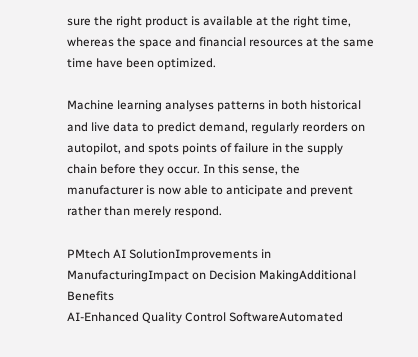sure the right product is available at the right time, whereas the space and financial resources at the same time have been optimized.

Machine learning analyses patterns in both historical and live data to predict demand, regularly reorders on autopilot, and spots points of failure in the supply chain before they occur. In this sense, the manufacturer is now able to anticipate and prevent rather than merely respond.

PMtech AI SolutionImprovements in ManufacturingImpact on Decision MakingAdditional Benefits
AI-Enhanced Quality Control SoftwareAutomated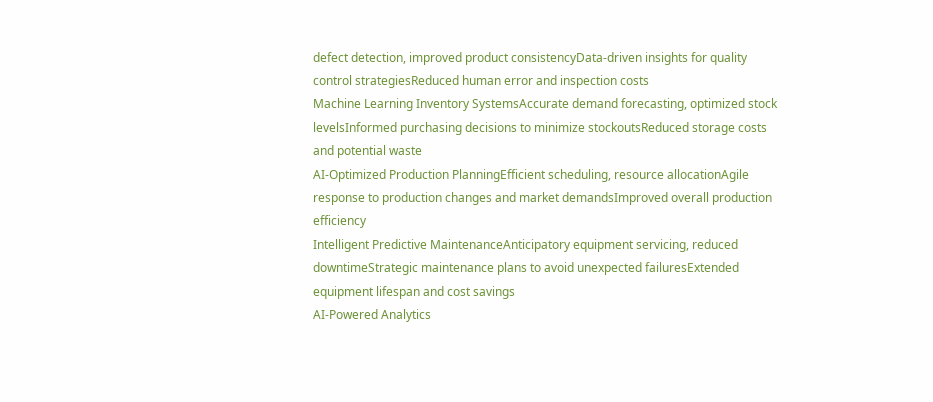defect detection, improved product consistencyData-driven insights for quality control strategiesReduced human error and inspection costs
Machine Learning Inventory SystemsAccurate demand forecasting, optimized stock levelsInformed purchasing decisions to minimize stockoutsReduced storage costs and potential waste
AI-Optimized Production PlanningEfficient scheduling, resource allocationAgile response to production changes and market demandsImproved overall production efficiency
Intelligent Predictive MaintenanceAnticipatory equipment servicing, reduced downtimeStrategic maintenance plans to avoid unexpected failuresExtended equipment lifespan and cost savings
AI-Powered Analytics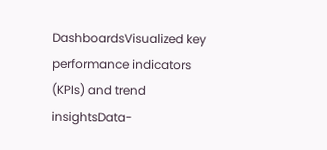DashboardsVisualized key performance indicators (KPIs) and trend insightsData-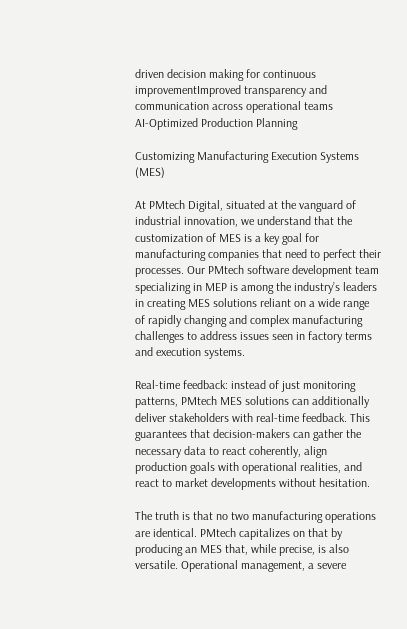driven decision making for continuous improvementImproved transparency and communication across operational teams
AI-Optimized Production Planning

Customizing Manufacturing Execution Systems (MES)

At PMtech Digital, situated at the vanguard of industrial innovation, we understand that the customization of MES is a key goal for manufacturing companies that need to perfect their processes. Our PMtech software development team specializing in MEP is among the industry’s leaders in creating MES solutions reliant on a wide range of rapidly changing and complex manufacturing challenges to address issues seen in factory terms and execution systems.

Real-time feedback: instead of just monitoring patterns, PMtech MES solutions can additionally deliver stakeholders with real-time feedback. This guarantees that decision-makers can gather the necessary data to react coherently, align production goals with operational realities, and react to market developments without hesitation.

The truth is that no two manufacturing operations are identical. PMtech capitalizes on that by producing an MES that, while precise, is also versatile. Operational management, a severe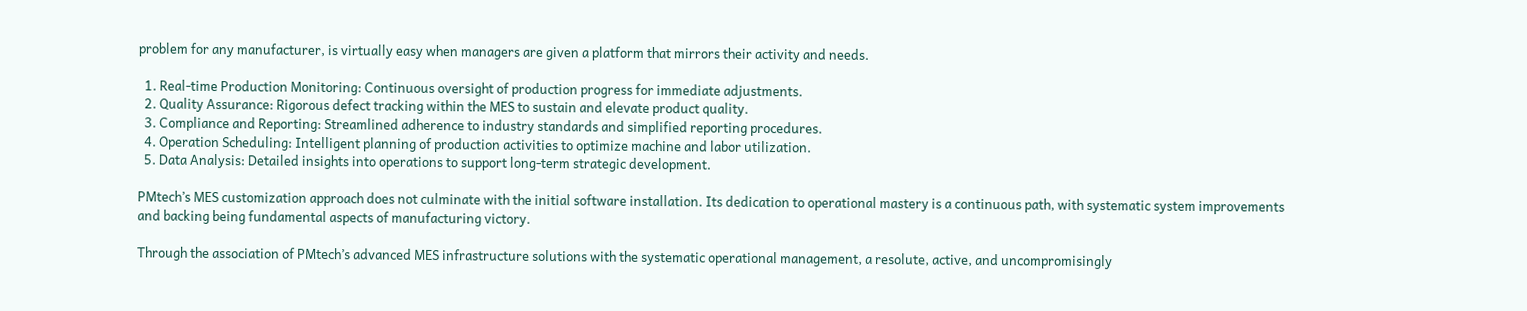problem for any manufacturer, is virtually easy when managers are given a platform that mirrors their activity and needs.

  1. Real-time Production Monitoring: Continuous oversight of production progress for immediate adjustments.
  2. Quality Assurance: Rigorous defect tracking within the MES to sustain and elevate product quality.
  3. Compliance and Reporting: Streamlined adherence to industry standards and simplified reporting procedures.
  4. Operation Scheduling: Intelligent planning of production activities to optimize machine and labor utilization.
  5. Data Analysis: Detailed insights into operations to support long-term strategic development.

PMtech’s MES customization approach does not culminate with the initial software installation. Its dedication to operational mastery is a continuous path, with systematic system improvements and backing being fundamental aspects of manufacturing victory.

Through the association of PMtech’s advanced MES infrastructure solutions with the systematic operational management, a resolute, active, and uncompromisingly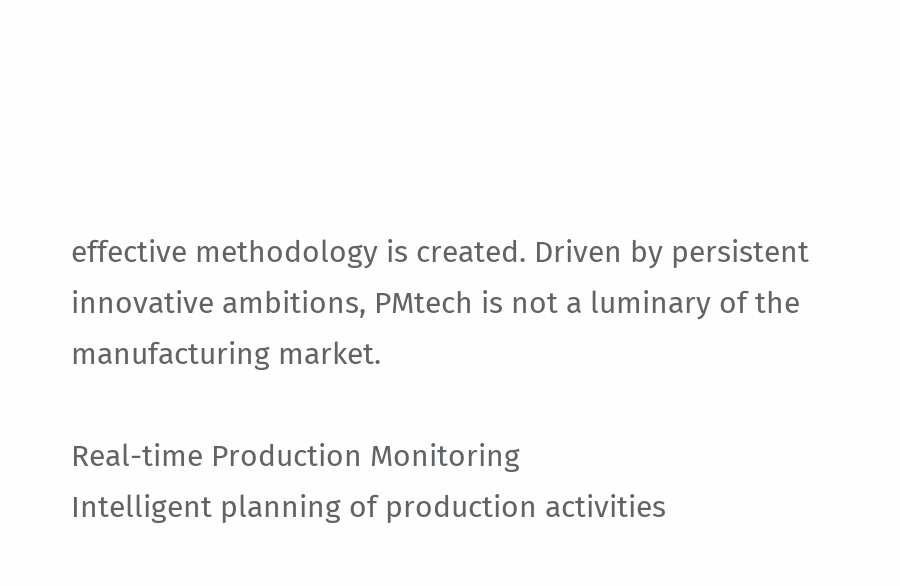effective methodology is created. Driven by persistent innovative ambitions, PMtech is not a luminary of the manufacturing market.

Real-time Production Monitoring
Intelligent planning of production activities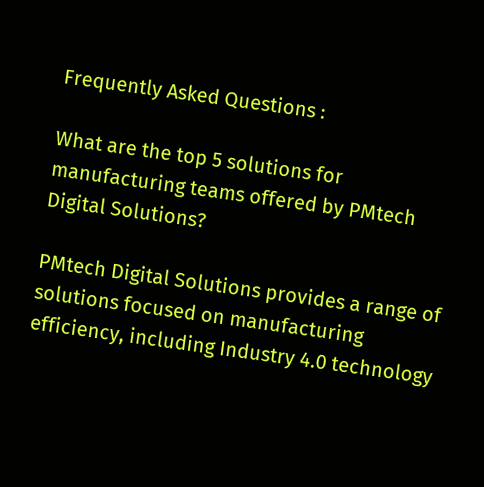Frequently Asked Questions :

What are the top 5 solutions for manufacturing teams offered by PMtech Digital Solutions?

PMtech Digital Solutions provides a range of solutions focused on manufacturing efficiency, including Industry 4.0 technology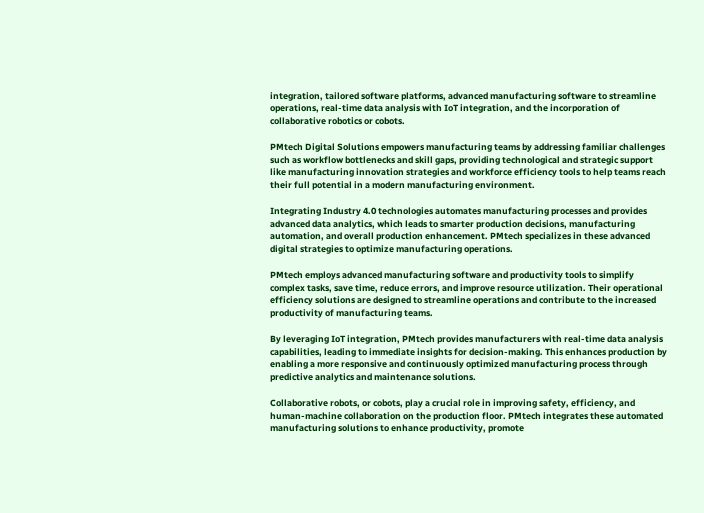integration, tailored software platforms, advanced manufacturing software to streamline operations, real-time data analysis with IoT integration, and the incorporation of collaborative robotics or cobots.

PMtech Digital Solutions empowers manufacturing teams by addressing familiar challenges such as workflow bottlenecks and skill gaps, providing technological and strategic support like manufacturing innovation strategies and workforce efficiency tools to help teams reach their full potential in a modern manufacturing environment.

Integrating Industry 4.0 technologies automates manufacturing processes and provides advanced data analytics, which leads to smarter production decisions, manufacturing automation, and overall production enhancement. PMtech specializes in these advanced digital strategies to optimize manufacturing operations.

PMtech employs advanced manufacturing software and productivity tools to simplify complex tasks, save time, reduce errors, and improve resource utilization. Their operational efficiency solutions are designed to streamline operations and contribute to the increased productivity of manufacturing teams.

By leveraging IoT integration, PMtech provides manufacturers with real-time data analysis capabilities, leading to immediate insights for decision-making. This enhances production by enabling a more responsive and continuously optimized manufacturing process through predictive analytics and maintenance solutions.

Collaborative robots, or cobots, play a crucial role in improving safety, efficiency, and human-machine collaboration on the production floor. PMtech integrates these automated manufacturing solutions to enhance productivity, promote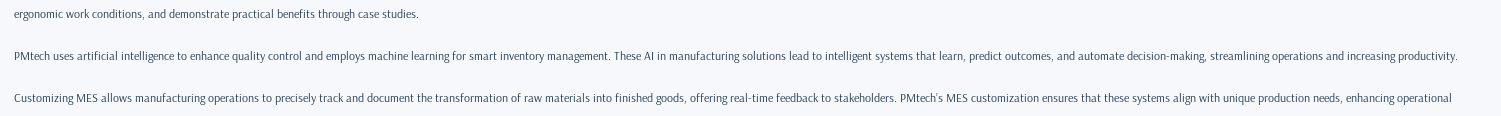ergonomic work conditions, and demonstrate practical benefits through case studies.

PMtech uses artificial intelligence to enhance quality control and employs machine learning for smart inventory management. These AI in manufacturing solutions lead to intelligent systems that learn, predict outcomes, and automate decision-making, streamlining operations and increasing productivity.

Customizing MES allows manufacturing operations to precisely track and document the transformation of raw materials into finished goods, offering real-time feedback to stakeholders. PMtech’s MES customization ensures that these systems align with unique production needs, enhancing operational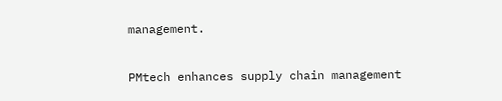management.

PMtech enhances supply chain management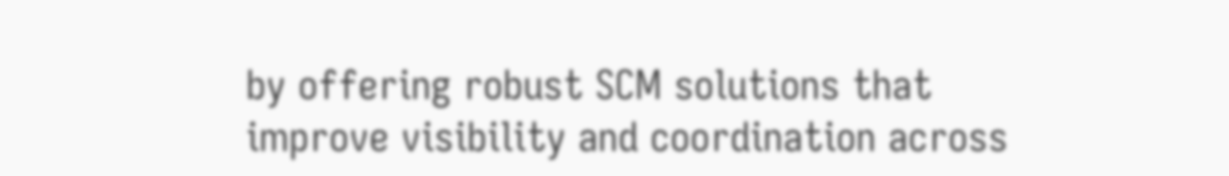by offering robust SCM solutions that improve visibility and coordination across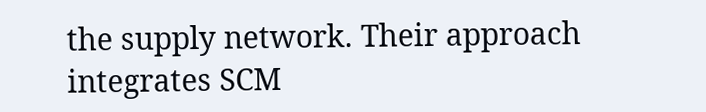the supply network. Their approach integrates SCM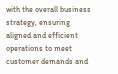with the overall business strategy, ensuring aligned and efficient operations to meet customer demands and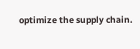optimize the supply chain.